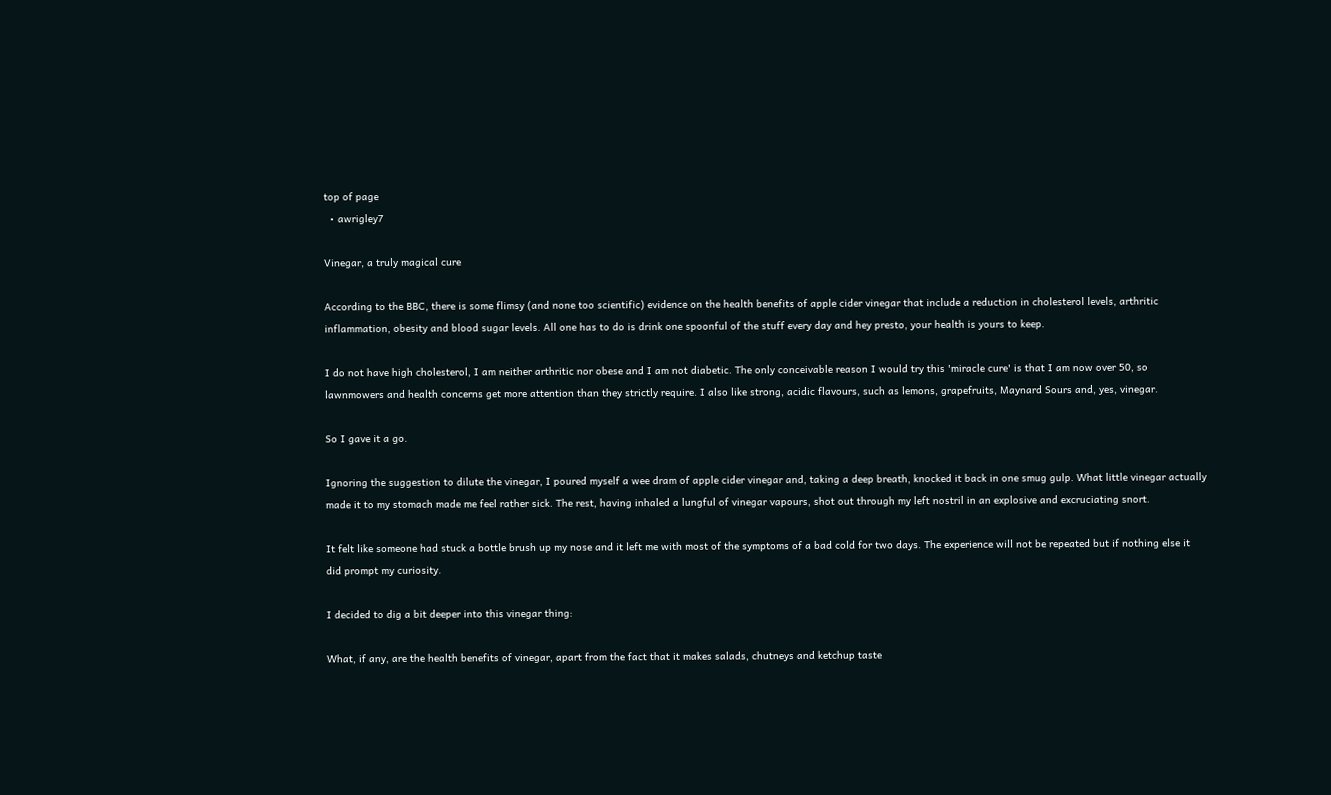top of page
  • awrigley7

Vinegar, a truly magical cure

According to the BBC, there is some flimsy (and none too scientific) evidence on the health benefits of apple cider vinegar that include a reduction in cholesterol levels, arthritic inflammation, obesity and blood sugar levels. All one has to do is drink one spoonful of the stuff every day and hey presto, your health is yours to keep.

I do not have high cholesterol, I am neither arthritic nor obese and I am not diabetic. The only conceivable reason I would try this 'miracle cure' is that I am now over 50, so lawnmowers and health concerns get more attention than they strictly require. I also like strong, acidic flavours, such as lemons, grapefruits, Maynard Sours and, yes, vinegar.

So I gave it a go.

Ignoring the suggestion to dilute the vinegar, I poured myself a wee dram of apple cider vinegar and, taking a deep breath, knocked it back in one smug gulp. What little vinegar actually made it to my stomach made me feel rather sick. The rest, having inhaled a lungful of vinegar vapours, shot out through my left nostril in an explosive and excruciating snort.

It felt like someone had stuck a bottle brush up my nose and it left me with most of the symptoms of a bad cold for two days. The experience will not be repeated but if nothing else it did prompt my curiosity.

I decided to dig a bit deeper into this vinegar thing:

What, if any, are the health benefits of vinegar, apart from the fact that it makes salads, chutneys and ketchup taste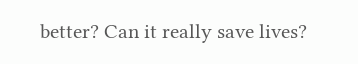better? Can it really save lives?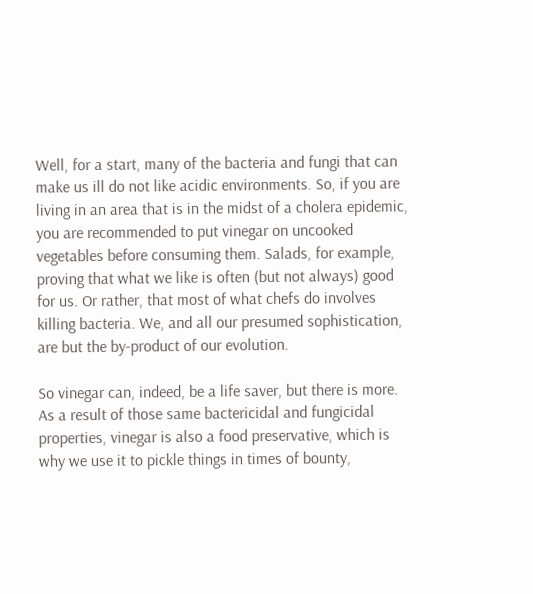Well, for a start, many of the bacteria and fungi that can make us ill do not like acidic environments. So, if you are living in an area that is in the midst of a cholera epidemic, you are recommended to put vinegar on uncooked vegetables before consuming them. Salads, for example, proving that what we like is often (but not always) good for us. Or rather, that most of what chefs do involves killing bacteria. We, and all our presumed sophistication, are but the by-product of our evolution.

So vinegar can, indeed, be a life saver, but there is more. As a result of those same bactericidal and fungicidal properties, vinegar is also a food preservative, which is why we use it to pickle things in times of bounty,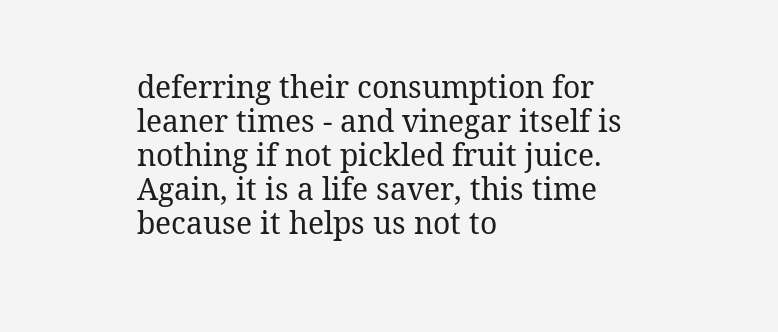deferring their consumption for leaner times - and vinegar itself is nothing if not pickled fruit juice. Again, it is a life saver, this time because it helps us not to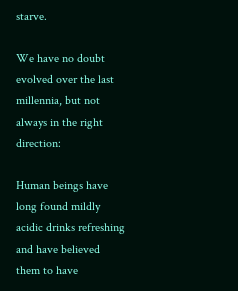starve.

We have no doubt evolved over the last millennia, but not always in the right direction:

Human beings have long found mildly acidic drinks refreshing and have believed them to have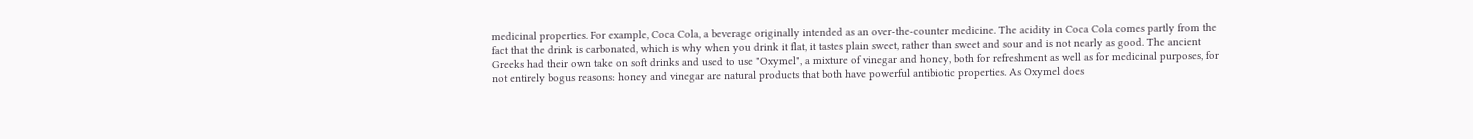medicinal properties. For example, Coca Cola, a beverage originally intended as an over-the-counter medicine. The acidity in Coca Cola comes partly from the fact that the drink is carbonated, which is why when you drink it flat, it tastes plain sweet, rather than sweet and sour and is not nearly as good. The ancient Greeks had their own take on soft drinks and used to use "Oxymel", a mixture of vinegar and honey, both for refreshment as well as for medicinal purposes, for not entirely bogus reasons: honey and vinegar are natural products that both have powerful antibiotic properties. As Oxymel does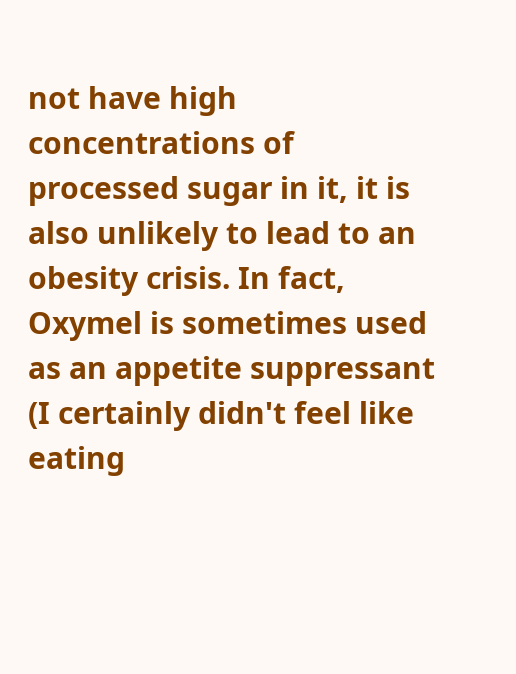not have high concentrations of processed sugar in it, it is also unlikely to lead to an obesity crisis. In fact, Oxymel is sometimes used as an appetite suppressant (I certainly didn't feel like eating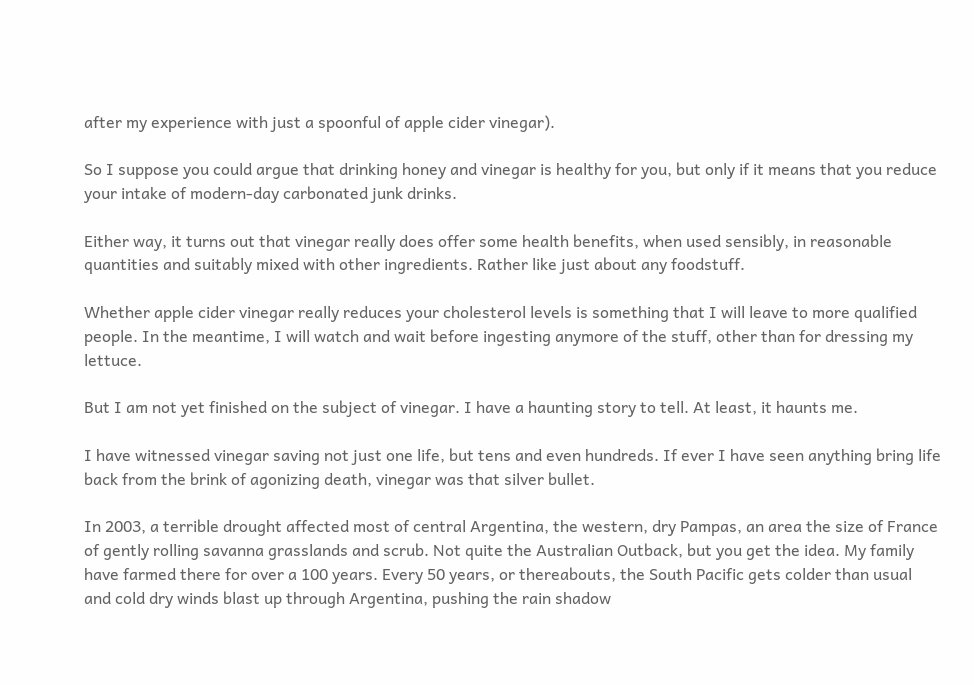after my experience with just a spoonful of apple cider vinegar).

So I suppose you could argue that drinking honey and vinegar is healthy for you, but only if it means that you reduce your intake of modern-day carbonated junk drinks.

Either way, it turns out that vinegar really does offer some health benefits, when used sensibly, in reasonable quantities and suitably mixed with other ingredients. Rather like just about any foodstuff.

Whether apple cider vinegar really reduces your cholesterol levels is something that I will leave to more qualified people. In the meantime, I will watch and wait before ingesting anymore of the stuff, other than for dressing my lettuce.

But I am not yet finished on the subject of vinegar. I have a haunting story to tell. At least, it haunts me.

I have witnessed vinegar saving not just one life, but tens and even hundreds. If ever I have seen anything bring life back from the brink of agonizing death, vinegar was that silver bullet.

In 2003, a terrible drought affected most of central Argentina, the western, dry Pampas, an area the size of France of gently rolling savanna grasslands and scrub. Not quite the Australian Outback, but you get the idea. My family have farmed there for over a 100 years. Every 50 years, or thereabouts, the South Pacific gets colder than usual and cold dry winds blast up through Argentina, pushing the rain shadow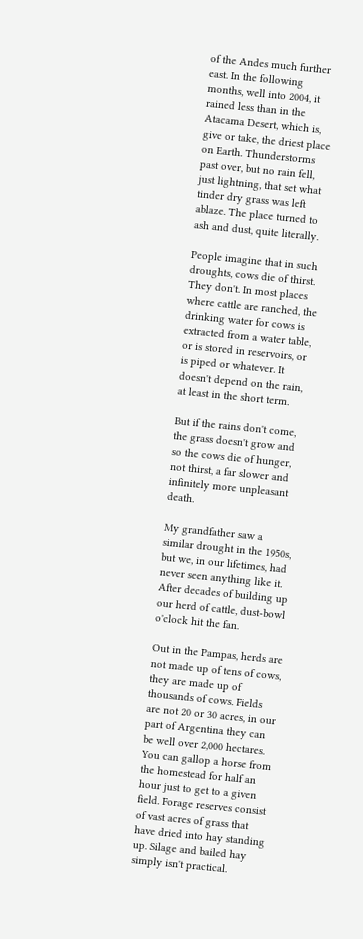of the Andes much further east. In the following months, well into 2004, it rained less than in the Atacama Desert, which is, give or take, the driest place on Earth. Thunderstorms past over, but no rain fell, just lightning, that set what tinder dry grass was left ablaze. The place turned to ash and dust, quite literally.

People imagine that in such droughts, cows die of thirst. They don't. In most places where cattle are ranched, the drinking water for cows is extracted from a water table, or is stored in reservoirs, or is piped or whatever. It doesn't depend on the rain, at least in the short term.

But if the rains don't come, the grass doesn't grow and so the cows die of hunger, not thirst, a far slower and infinitely more unpleasant death.

My grandfather saw a similar drought in the 1950s, but we, in our lifetimes, had never seen anything like it. After decades of building up our herd of cattle, dust-bowl o'clock hit the fan.

Out in the Pampas, herds are not made up of tens of cows, they are made up of thousands of cows. Fields are not 20 or 30 acres, in our part of Argentina they can be well over 2,000 hectares. You can gallop a horse from the homestead for half an hour just to get to a given field. Forage reserves consist of vast acres of grass that have dried into hay standing up. Silage and bailed hay simply isn't practical.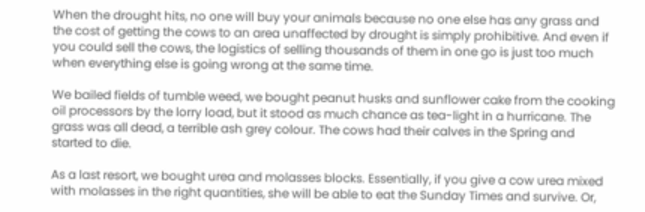When the drought hits, no one will buy your animals because no one else has any grass and the cost of getting the cows to an area unaffected by drought is simply prohibitive. And even if you could sell the cows, the logistics of selling thousands of them in one go is just too much when everything else is going wrong at the same time.

We bailed fields of tumble weed, we bought peanut husks and sunflower cake from the cooking oil processors by the lorry load, but it stood as much chance as tea-light in a hurricane. The grass was all dead, a terrible ash grey colour. The cows had their calves in the Spring and started to die.

As a last resort, we bought urea and molasses blocks. Essentially, if you give a cow urea mixed with molasses in the right quantities, she will be able to eat the Sunday Times and survive. Or,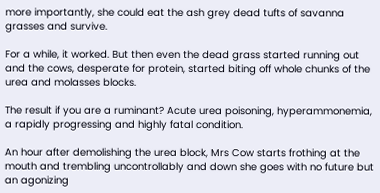more importantly, she could eat the ash grey dead tufts of savanna grasses and survive.

For a while, it worked. But then even the dead grass started running out and the cows, desperate for protein, started biting off whole chunks of the urea and molasses blocks.

The result if you are a ruminant? Acute urea poisoning, hyperammonemia, a rapidly progressing and highly fatal condition.

An hour after demolishing the urea block, Mrs Cow starts frothing at the mouth and trembling uncontrollably and down she goes with no future but an agonizing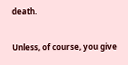death.

Unless, of course, you give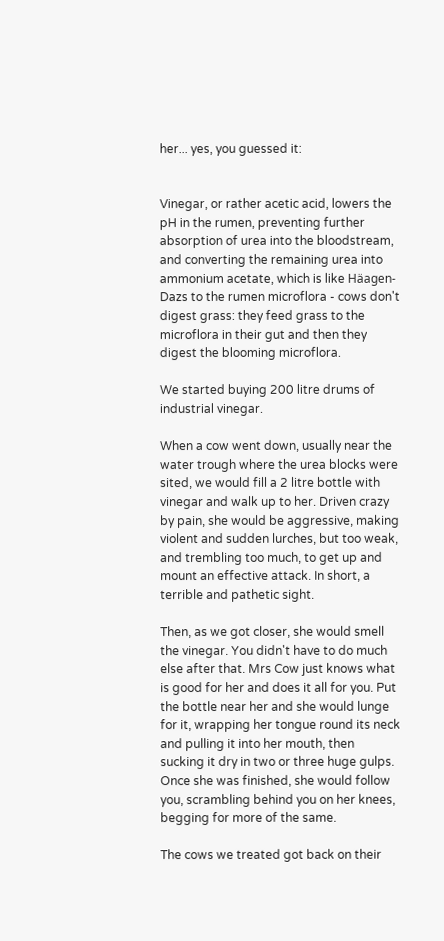her... yes, you guessed it:


Vinegar, or rather acetic acid, lowers the pH in the rumen, preventing further absorption of urea into the bloodstream, and converting the remaining urea into ammonium acetate, which is like Häagen-Dazs to the rumen microflora - cows don't digest grass: they feed grass to the microflora in their gut and then they digest the blooming microflora.

We started buying 200 litre drums of industrial vinegar.

When a cow went down, usually near the water trough where the urea blocks were sited, we would fill a 2 litre bottle with vinegar and walk up to her. Driven crazy by pain, she would be aggressive, making violent and sudden lurches, but too weak, and trembling too much, to get up and mount an effective attack. In short, a terrible and pathetic sight.

Then, as we got closer, she would smell the vinegar. You didn't have to do much else after that. Mrs Cow just knows what is good for her and does it all for you. Put the bottle near her and she would lunge for it, wrapping her tongue round its neck and pulling it into her mouth, then sucking it dry in two or three huge gulps. Once she was finished, she would follow you, scrambling behind you on her knees, begging for more of the same.

The cows we treated got back on their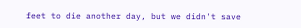feet to die another day, but we didn't save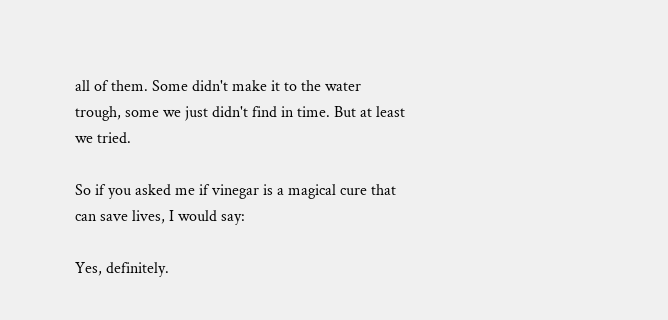all of them. Some didn't make it to the water trough, some we just didn't find in time. But at least we tried.

So if you asked me if vinegar is a magical cure that can save lives, I would say:

Yes, definitely.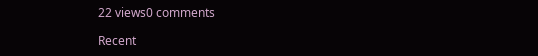22 views0 comments

Recent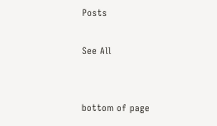Posts

See All


bottom of page